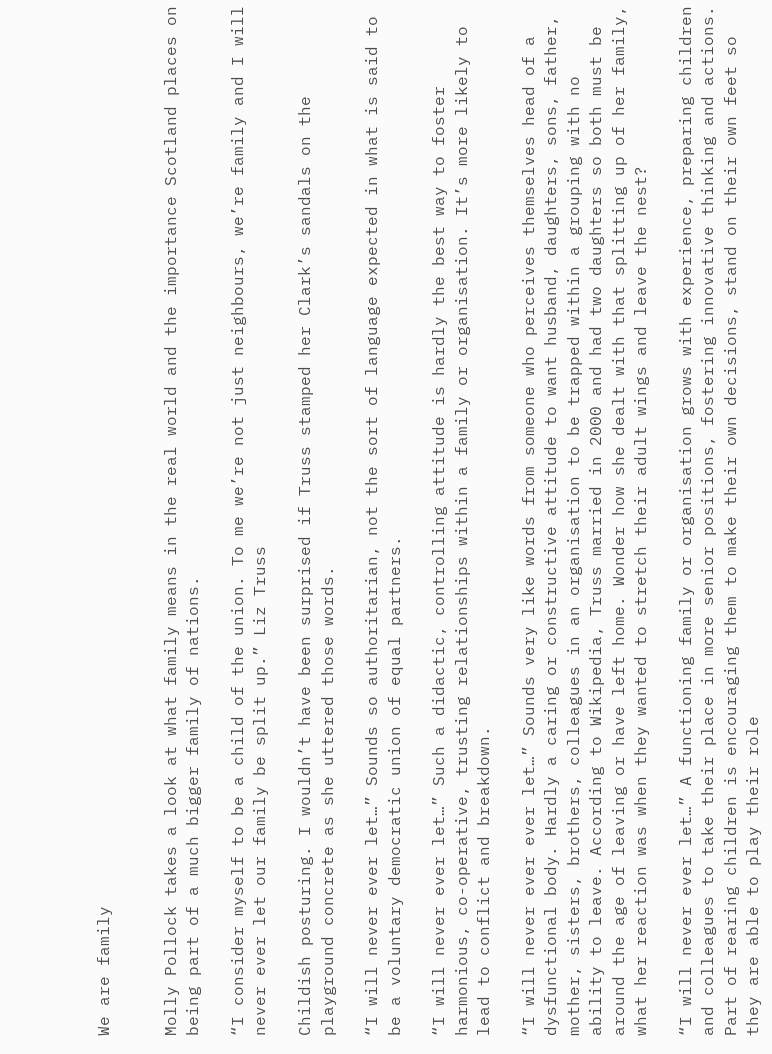We are family


Molly Pollock takes a look at what family means in the real world and the importance Scotland places on being part of a much bigger family of nations.

“I consider myself to be a child of the union. To me we’re not just neighbours, we’re family and I will never ever let our family be split up.” Liz Truss

Childish posturing. I wouldn’t have been surprised if Truss stamped her Clark’s sandals on the playground concrete as she uttered those words.

“I will never ever let…” Sounds so authoritarian, not the sort of language expected in what is said to be a voluntary democratic union of equal partners.

“I will never ever let…” Such a didactic, controlling attitude is hardly the best way to foster harmonious, co-operative, trusting relationships within a family or organisation. It’s more likely to lead to conflict and breakdown.

“I will never ever ever let…” Sounds very like words from someone who perceives themselves head of a dysfunctional body. Hardly a caring or constructive attitude to want husband, daughters, sons, father, mother, sisters, brothers, colleagues in an organisation to be trapped within a grouping with no ability to leave. According to Wikipedia, Truss married in 2000 and had two daughters so both must be around the age of leaving or have left home. Wonder how she dealt with that splitting up of her family, what her reaction was when they wanted to stretch their adult wings and leave the nest?

“I will never ever let…” A functioning family or organisation grows with experience, preparing children and colleagues to take their place in more senior positions, fostering innovative thinking and actions. Part of rearing children is encouraging them to make their own decisions, stand on their own feet so they are able to play their role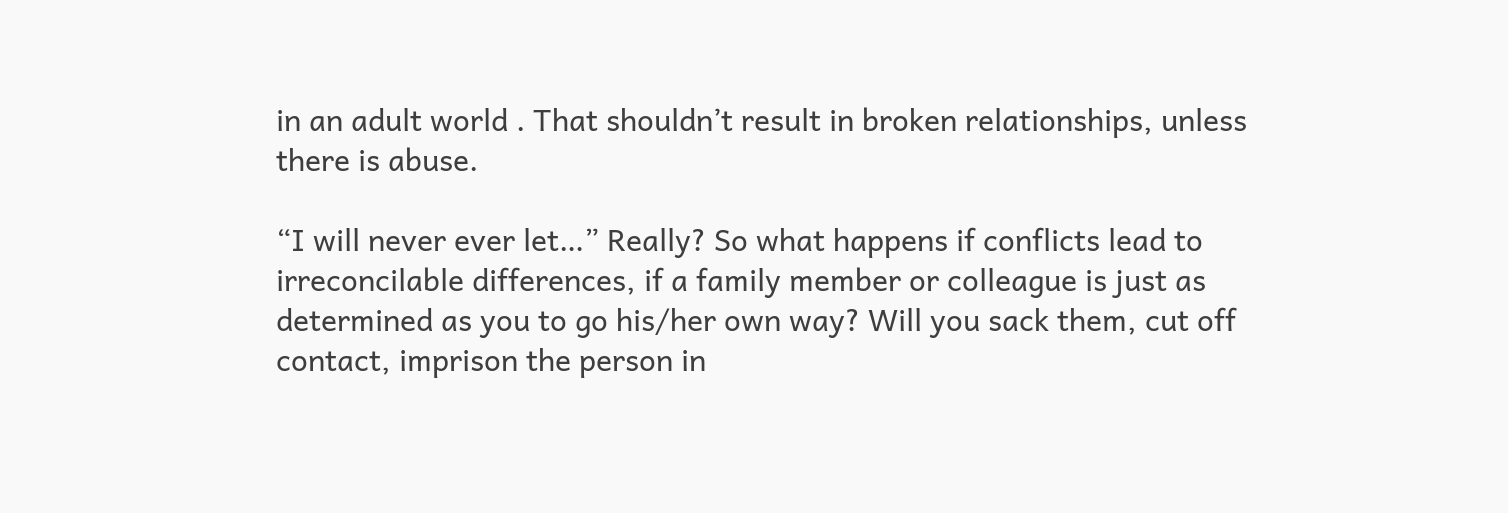in an adult world . That shouldn’t result in broken relationships, unless there is abuse.

“I will never ever let…” Really? So what happens if conflicts lead to irreconcilable differences, if a family member or colleague is just as determined as you to go his/her own way? Will you sack them, cut off contact, imprison the person in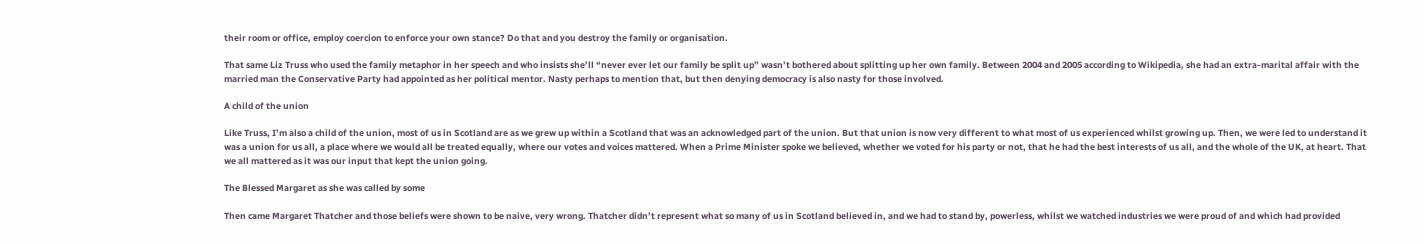their room or office, employ coercion to enforce your own stance? Do that and you destroy the family or organisation.

That same Liz Truss who used the family metaphor in her speech and who insists she’ll “never ever let our family be split up” wasn’t bothered about splitting up her own family. Between 2004 and 2005 according to Wikipedia, she had an extra-marital affair with the married man the Conservative Party had appointed as her political mentor. Nasty perhaps to mention that, but then denying democracy is also nasty for those involved.

A child of the union

Like Truss, I’m also a child of the union, most of us in Scotland are as we grew up within a Scotland that was an acknowledged part of the union. But that union is now very different to what most of us experienced whilst growing up. Then, we were led to understand it was a union for us all, a place where we would all be treated equally, where our votes and voices mattered. When a Prime Minister spoke we believed, whether we voted for his party or not, that he had the best interests of us all, and the whole of the UK, at heart. That we all mattered as it was our input that kept the union going.

The Blessed Margaret as she was called by some

Then came Margaret Thatcher and those beliefs were shown to be naive, very wrong. Thatcher didn’t represent what so many of us in Scotland believed in, and we had to stand by, powerless, whilst we watched industries we were proud of and which had provided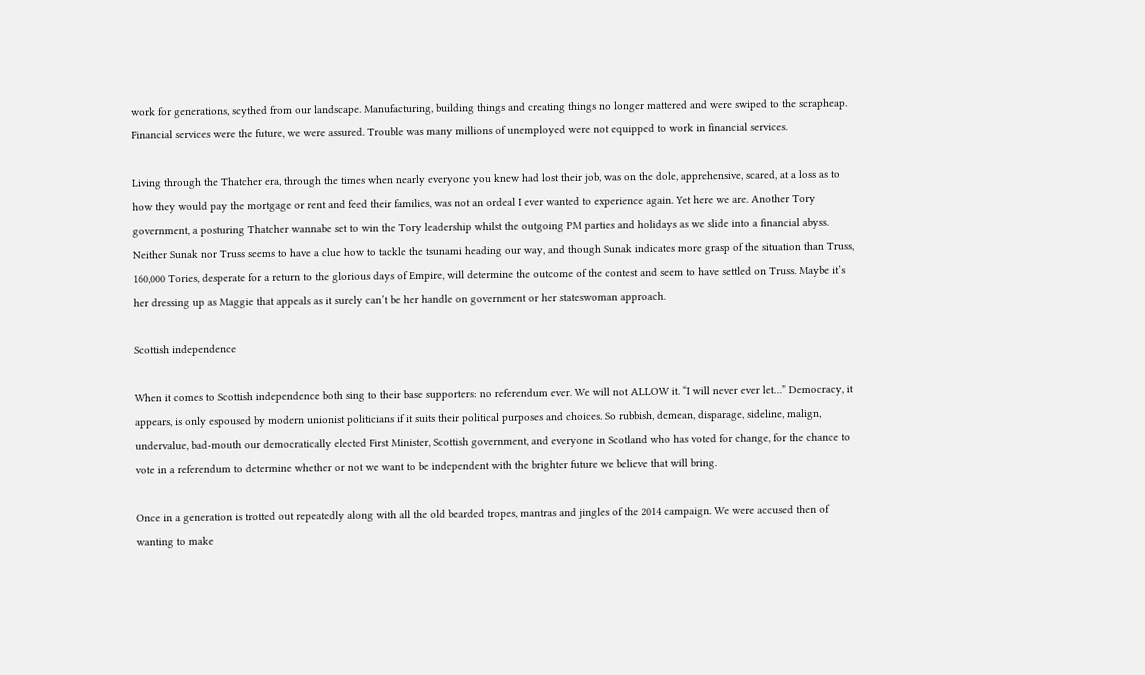work for generations, scythed from our landscape. Manufacturing, building things and creating things no longer mattered and were swiped to the scrapheap. Financial services were the future, we were assured. Trouble was many millions of unemployed were not equipped to work in financial services.

Living through the Thatcher era, through the times when nearly everyone you knew had lost their job, was on the dole, apprehensive, scared, at a loss as to how they would pay the mortgage or rent and feed their families, was not an ordeal I ever wanted to experience again. Yet here we are. Another Tory government, a posturing Thatcher wannabe set to win the Tory leadership whilst the outgoing PM parties and holidays as we slide into a financial abyss. Neither Sunak nor Truss seems to have a clue how to tackle the tsunami heading our way, and though Sunak indicates more grasp of the situation than Truss, 160,000 Tories, desperate for a return to the glorious days of Empire, will determine the outcome of the contest and seem to have settled on Truss. Maybe it’s her dressing up as Maggie that appeals as it surely can’t be her handle on government or her stateswoman approach.

Scottish independence

When it comes to Scottish independence both sing to their base supporters: no referendum ever. We will not ALLOW it. “I will never ever let…” Democracy, it appears, is only espoused by modern unionist politicians if it suits their political purposes and choices. So rubbish, demean, disparage, sideline, malign, undervalue, bad-mouth our democratically elected First Minister, Scottish government, and everyone in Scotland who has voted for change, for the chance to vote in a referendum to determine whether or not we want to be independent with the brighter future we believe that will bring.

Once in a generation is trotted out repeatedly along with all the old bearded tropes, mantras and jingles of the 2014 campaign. We were accused then of wanting to make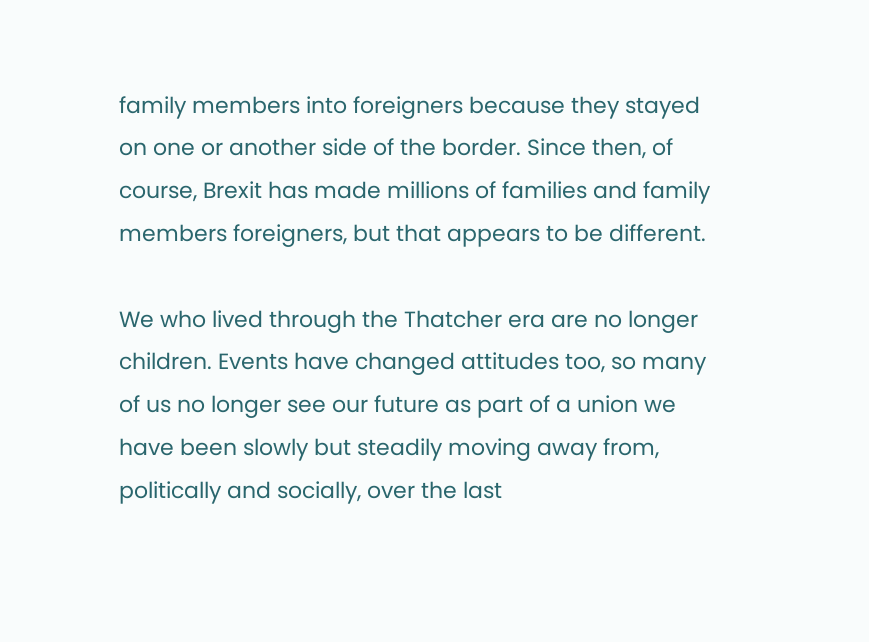family members into foreigners because they stayed on one or another side of the border. Since then, of course, Brexit has made millions of families and family members foreigners, but that appears to be different.

We who lived through the Thatcher era are no longer children. Events have changed attitudes too, so many of us no longer see our future as part of a union we have been slowly but steadily moving away from, politically and socially, over the last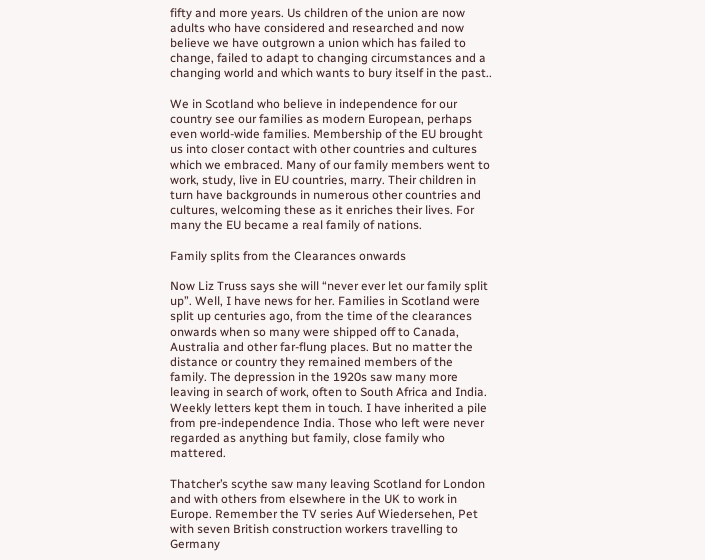fifty and more years. Us children of the union are now adults who have considered and researched and now believe we have outgrown a union which has failed to change, failed to adapt to changing circumstances and a changing world and which wants to bury itself in the past..

We in Scotland who believe in independence for our country see our families as modern European, perhaps even world-wide families. Membership of the EU brought us into closer contact with other countries and cultures which we embraced. Many of our family members went to work, study, live in EU countries, marry. Their children in turn have backgrounds in numerous other countries and cultures, welcoming these as it enriches their lives. For many the EU became a real family of nations.

Family splits from the Clearances onwards

Now Liz Truss says she will “never ever let our family split up”. Well, I have news for her. Families in Scotland were split up centuries ago, from the time of the clearances onwards when so many were shipped off to Canada, Australia and other far-flung places. But no matter the distance or country they remained members of the family. The depression in the 1920s saw many more leaving in search of work, often to South Africa and India. Weekly letters kept them in touch. I have inherited a pile from pre-independence India. Those who left were never regarded as anything but family, close family who mattered.

Thatcher’s scythe saw many leaving Scotland for London and with others from elsewhere in the UK to work in Europe. Remember the TV series Auf Wiedersehen, Pet with seven British construction workers travelling to Germany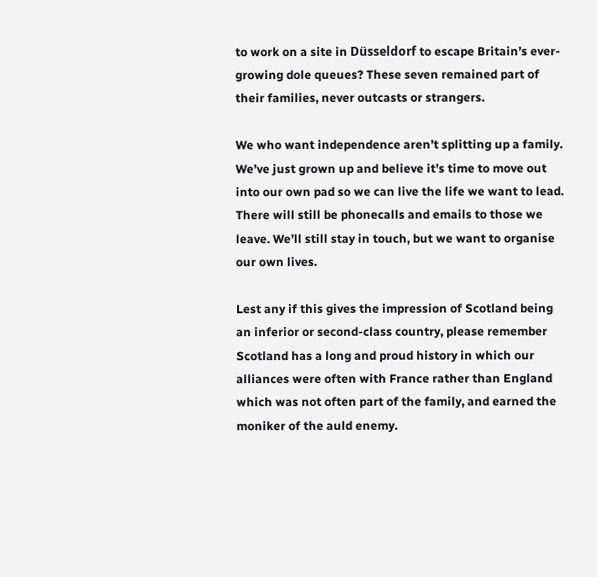to work on a site in Düsseldorf to escape Britain’s ever-growing dole queues? These seven remained part of their families, never outcasts or strangers.

We who want independence aren’t splitting up a family. We’ve just grown up and believe it’s time to move out into our own pad so we can live the life we want to lead. There will still be phonecalls and emails to those we leave. We’ll still stay in touch, but we want to organise our own lives.

Lest any if this gives the impression of Scotland being an inferior or second-class country, please remember Scotland has a long and proud history in which our alliances were often with France rather than England which was not often part of the family, and earned the moniker of the auld enemy.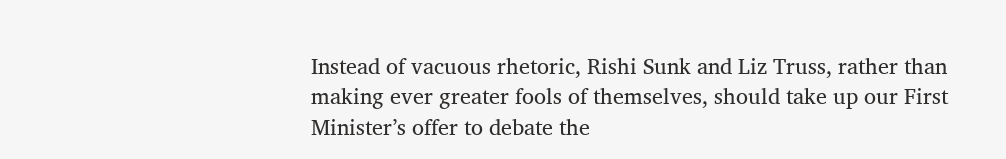Instead of vacuous rhetoric, Rishi Sunk and Liz Truss, rather than making ever greater fools of themselves, should take up our First Minister’s offer to debate the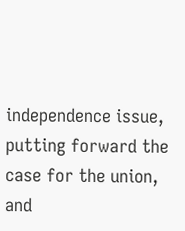independence issue, putting forward the case for the union, and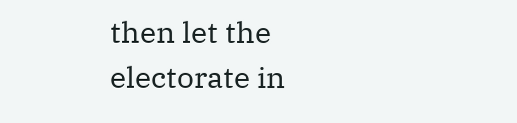then let the electorate in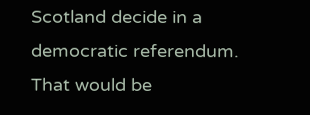Scotland decide in a democratic referendum. That would be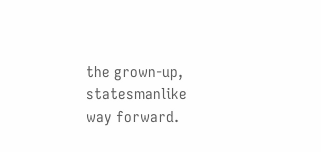the grown-up, statesmanlike way forward.